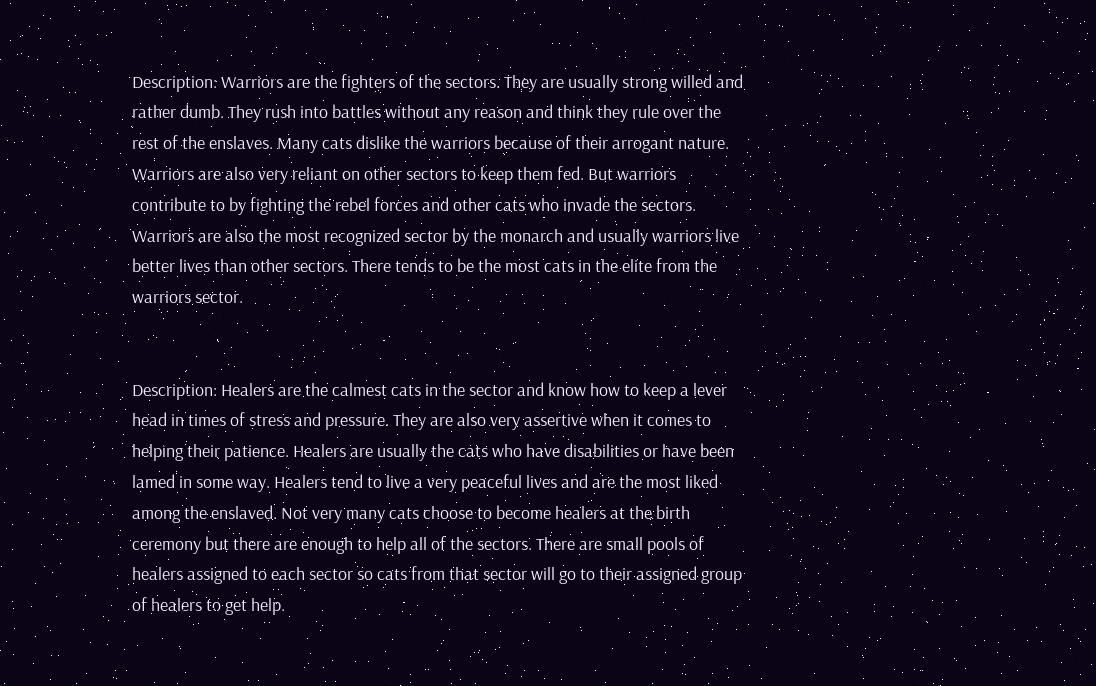Description: Warriors are the fighters of the sectors. They are usually strong willed and rather dumb. They rush into battles without any reason and think they rule over the rest of the enslaves. Many cats dislike the warriors because of their arrogant nature. Warriors are also very reliant on other sectors to keep them fed. But warriors contribute to by fighting the rebel forces and other cats who invade the sectors. Warriors are also the most recognized sector by the monarch and usually warriors live better lives than other sectors. There tends to be the most cats in the elite from the warriors sector.


Description: Healers are the calmest cats in the sector and know how to keep a lever head in times of stress and pressure. They are also very assertive when it comes to helping their patience. Healers are usually the cats who have disabilities or have been lamed in some way. Healers tend to live a very peaceful lives and are the most liked among the enslaved. Not very many cats choose to become healers at the birth ceremony but there are enough to help all of the sectors. There are small pools of healers assigned to each sector so cats from that sector will go to their assigned group of healers to get help.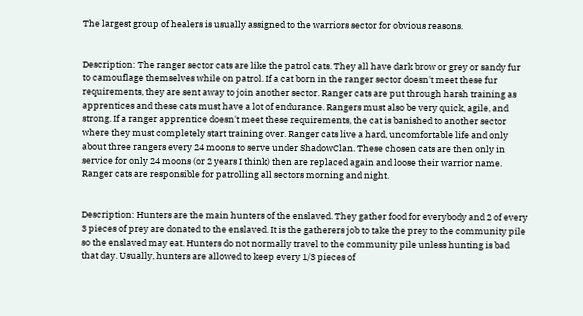The largest group of healers is usually assigned to the warriors sector for obvious reasons.


Description: The ranger sector cats are like the patrol cats. They all have dark brow or grey or sandy fur to camouflage themselves while on patrol. If a cat born in the ranger sector doesn't meet these fur requirements, they are sent away to join another sector. Ranger cats are put through harsh training as apprentices and these cats must have a lot of endurance. Rangers must also be very quick, agile, and strong. If a ranger apprentice doesn't meet these requirements, the cat is banished to another sector where they must completely start training over. Ranger cats live a hard, uncomfortable life and only about three rangers every 24 moons to serve under ShadowClan. These chosen cats are then only in service for only 24 moons (or 2 years I think) then are replaced again and loose their warrior name. Ranger cats are responsible for patrolling all sectors morning and night.


Description: Hunters are the main hunters of the enslaved. They gather food for everybody and 2 of every 3 pieces of prey are donated to the enslaved. It is the gatherers job to take the prey to the community pile so the enslaved may eat. Hunters do not normally travel to the community pile unless hunting is bad that day. Usually, hunters are allowed to keep every 1/3 pieces of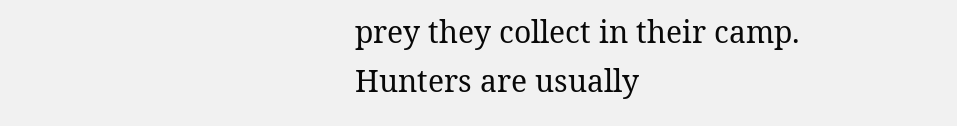prey they collect in their camp. Hunters are usually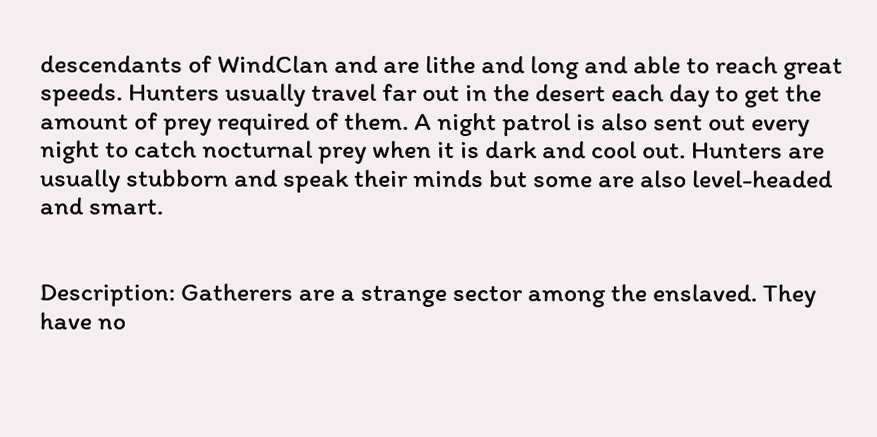descendants of WindClan and are lithe and long and able to reach great speeds. Hunters usually travel far out in the desert each day to get the amount of prey required of them. A night patrol is also sent out every night to catch nocturnal prey when it is dark and cool out. Hunters are usually stubborn and speak their minds but some are also level-headed and smart.


Description: Gatherers are a strange sector among the enslaved. They have no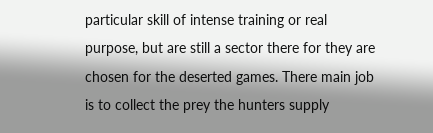particular skill of intense training or real purpose, but are still a sector there for they are chosen for the deserted games. There main job is to collect the prey the hunters supply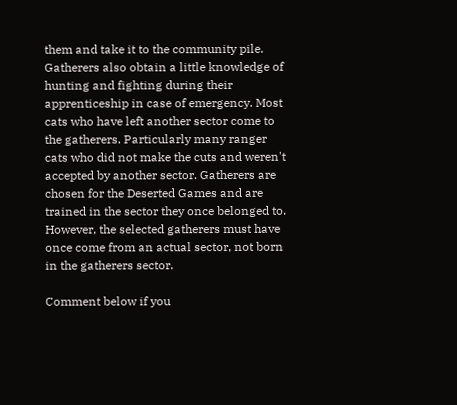them and take it to the community pile. Gatherers also obtain a little knowledge of hunting and fighting during their apprenticeship in case of emergency. Most cats who have left another sector come to the gatherers. Particularly many ranger cats who did not make the cuts and weren't accepted by another sector. Gatherers are chosen for the Deserted Games and are trained in the sector they once belonged to. However, the selected gatherers must have once come from an actual sector, not born in the gatherers sector.

Comment below if you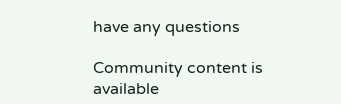have any questions

Community content is available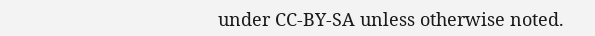under CC-BY-SA unless otherwise noted.